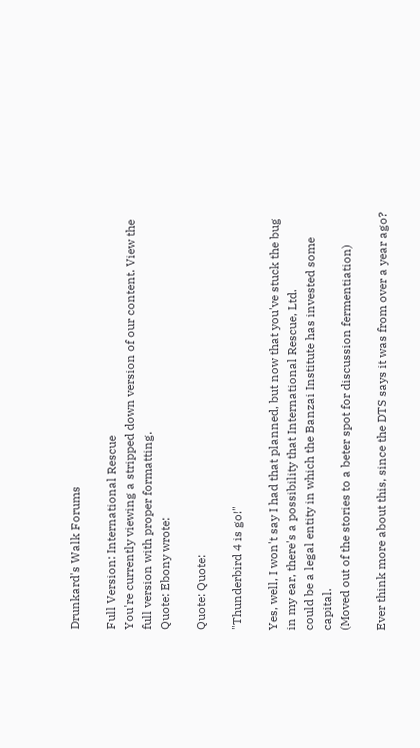Drunkard's Walk Forums

Full Version: International Rescue
You're currently viewing a stripped down version of our content. View the full version with proper formatting.
Quote: Ebony wrote:

Quote: Quote:

"Thunderbird 4 is go!"

Yes, well, I won't say I had that planned, but now that you've stuck the bug in my ear, there's a possibility that International Rescue, Ltd.
could be a legal entity in which the Banzai Institute has invested some capital.
(Moved out of the stories to a beter spot for discussion fermentiation)

Ever think more about this, since the DTS says it was from over a year ago?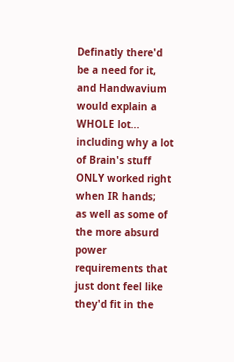Definatly there'd be a need for it, and Handwavium would explain a WHOLE lot... including why a lot of Brain's stuff ONLY worked right when IR hands;
as well as some of the more absurd power requirements that just dont feel like they'd fit in the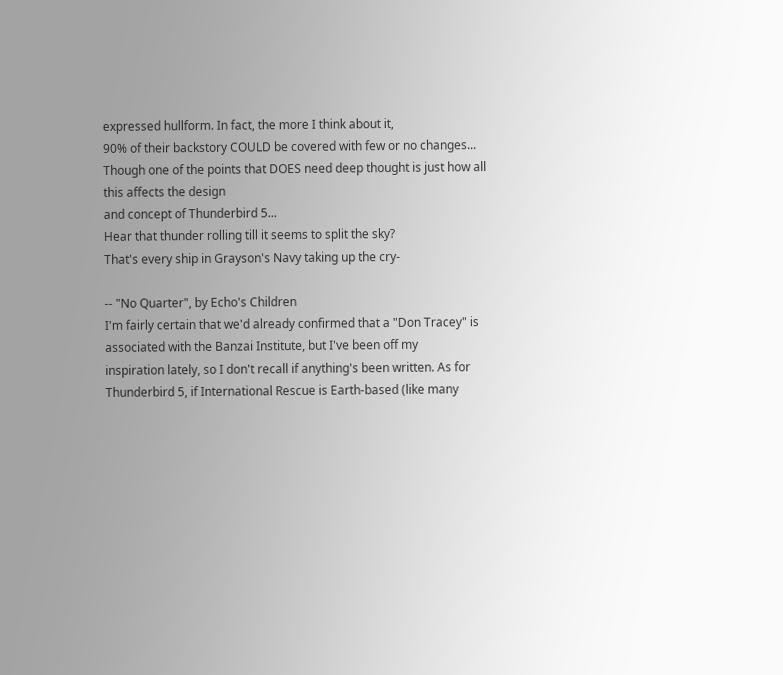expressed hullform. In fact, the more I think about it,
90% of their backstory COULD be covered with few or no changes... Though one of the points that DOES need deep thought is just how all this affects the design
and concept of Thunderbird 5...
Hear that thunder rolling till it seems to split the sky?
That's every ship in Grayson's Navy taking up the cry-

-- "No Quarter", by Echo's Children
I'm fairly certain that we'd already confirmed that a "Don Tracey" is associated with the Banzai Institute, but I've been off my
inspiration lately, so I don't recall if anything's been written. As for Thunderbird 5, if International Rescue is Earth-based (like many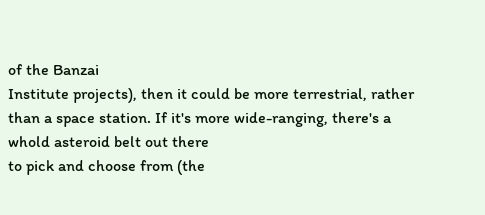of the Banzai
Institute projects), then it could be more terrestrial, rather than a space station. If it's more wide-ranging, there's a whold asteroid belt out there
to pick and choose from (the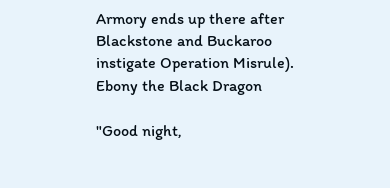Armory ends up there after Blackstone and Buckaroo instigate Operation Misrule).
Ebony the Black Dragon

"Good night,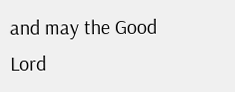and may the Good Lord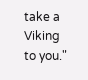take a Viking to you."